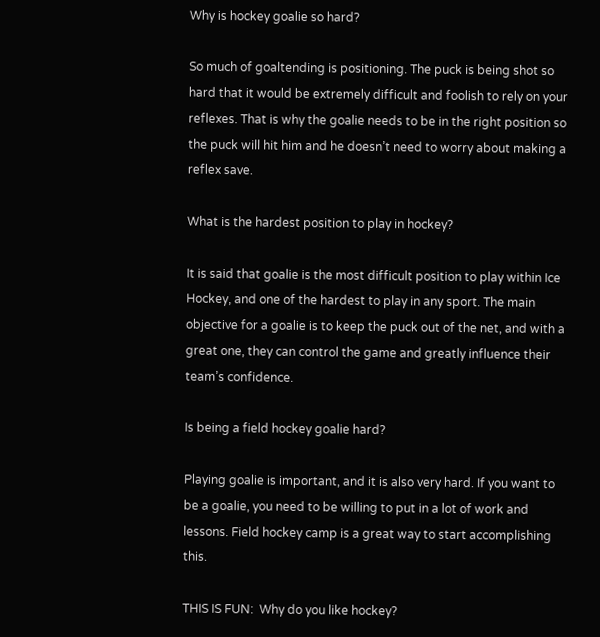Why is hockey goalie so hard?

So much of goaltending is positioning. The puck is being shot so hard that it would be extremely difficult and foolish to rely on your reflexes. That is why the goalie needs to be in the right position so the puck will hit him and he doesn’t need to worry about making a reflex save.

What is the hardest position to play in hockey?

It is said that goalie is the most difficult position to play within Ice Hockey, and one of the hardest to play in any sport. The main objective for a goalie is to keep the puck out of the net, and with a great one, they can control the game and greatly influence their team’s confidence.

Is being a field hockey goalie hard?

Playing goalie is important, and it is also very hard. If you want to be a goalie, you need to be willing to put in a lot of work and lessons. Field hockey camp is a great way to start accomplishing this.

THIS IS FUN:  Why do you like hockey?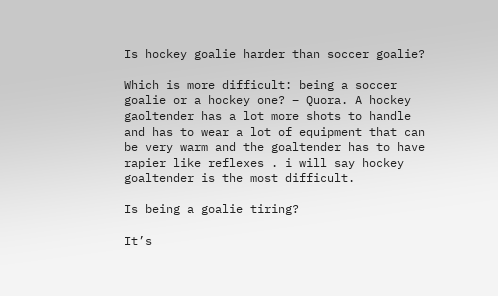Is hockey goalie harder than soccer goalie?

Which is more difficult: being a soccer goalie or a hockey one? – Quora. A hockey gaoltender has a lot more shots to handle and has to wear a lot of equipment that can be very warm and the goaltender has to have rapier like reflexes . i will say hockey goaltender is the most difficult.

Is being a goalie tiring?

It’s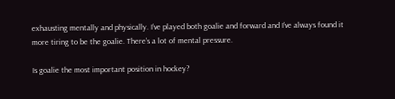exhausting mentally and physically. I’ve played both goalie and forward and I’ve always found it more tiring to be the goalie. There’s a lot of mental pressure.

Is goalie the most important position in hockey?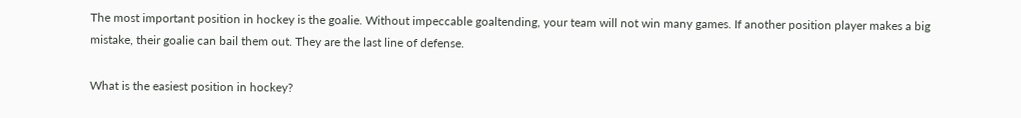The most important position in hockey is the goalie. Without impeccable goaltending, your team will not win many games. If another position player makes a big mistake, their goalie can bail them out. They are the last line of defense.

What is the easiest position in hockey?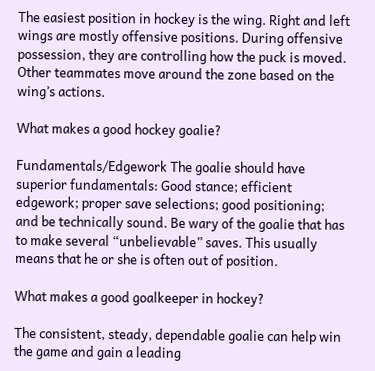The easiest position in hockey is the wing. Right and left wings are mostly offensive positions. During offensive possession, they are controlling how the puck is moved. Other teammates move around the zone based on the wing’s actions.

What makes a good hockey goalie?

Fundamentals/Edgework The goalie should have superior fundamentals: Good stance; efficient edgework; proper save selections; good positioning; and be technically sound. Be wary of the goalie that has to make several “unbelievable” saves. This usually means that he or she is often out of position.

What makes a good goalkeeper in hockey?

The consistent, steady, dependable goalie can help win the game and gain a leading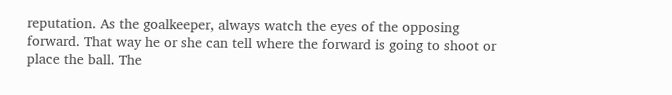reputation. As the goalkeeper, always watch the eyes of the opposing forward. That way he or she can tell where the forward is going to shoot or place the ball. The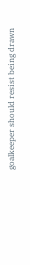goalkeeper should resist being drawn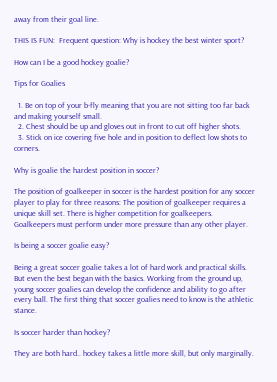away from their goal line.

THIS IS FUN:  Frequent question: Why is hockey the best winter sport?

How can I be a good hockey goalie?

Tips for Goalies

  1. Be on top of your b-fly meaning that you are not sitting too far back and making yourself small.
  2. Chest should be up and gloves out in front to cut off higher shots.
  3. Stick on ice covering five hole and in position to deflect low shots to corners.

Why is goalie the hardest position in soccer?

The position of goalkeeper in soccer is the hardest position for any soccer player to play for three reasons: The position of goalkeeper requires a unique skill set. There is higher competition for goalkeepers. Goalkeepers must perform under more pressure than any other player.

Is being a soccer goalie easy?

Being a great soccer goalie takes a lot of hard work and practical skills. But even the best began with the basics. Working from the ground up, young soccer goalies can develop the confidence and ability to go after every ball. The first thing that soccer goalies need to know is the athletic stance.

Is soccer harder than hockey?

They are both hard.. hockey takes a little more skill, but only marginally.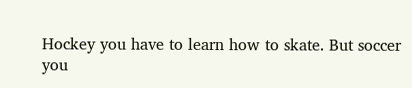Hockey you have to learn how to skate. But soccer you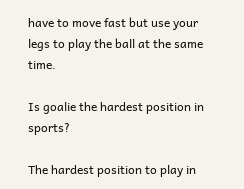have to move fast but use your legs to play the ball at the same time.

Is goalie the hardest position in sports?

The hardest position to play in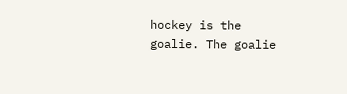hockey is the goalie. The goalie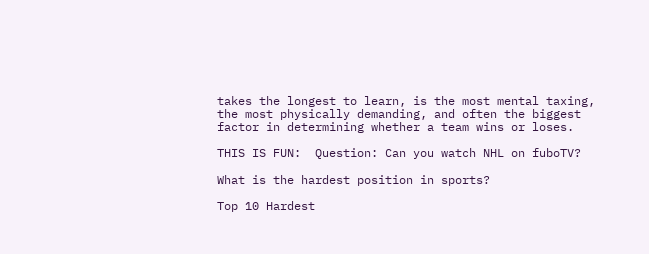takes the longest to learn, is the most mental taxing, the most physically demanding, and often the biggest factor in determining whether a team wins or loses.

THIS IS FUN:  Question: Can you watch NHL on fuboTV?

What is the hardest position in sports?

Top 10 Hardest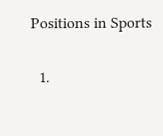Positions in Sports

  1.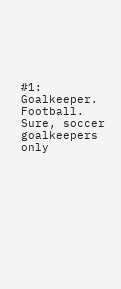#1: Goalkeeper. Football. Sure, soccer goalkeepers only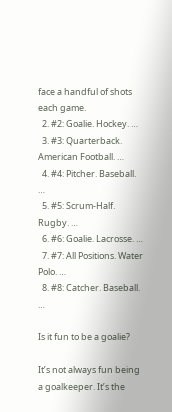face a handful of shots each game.
  2. #2: Goalie. Hockey. …
  3. #3: Quarterback. American Football. …
  4. #4: Pitcher. Baseball. …
  5. #5: Scrum-Half. Rugby. …
  6. #6: Goalie. Lacrosse. …
  7. #7: All Positions. Water Polo. …
  8. #8: Catcher. Baseball. …

Is it fun to be a goalie?

It’s not always fun being a goalkeeper. It’s the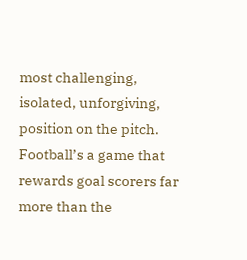most challenging, isolated, unforgiving, position on the pitch. Football’s a game that rewards goal scorers far more than the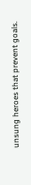unsung heroes that prevent goals.